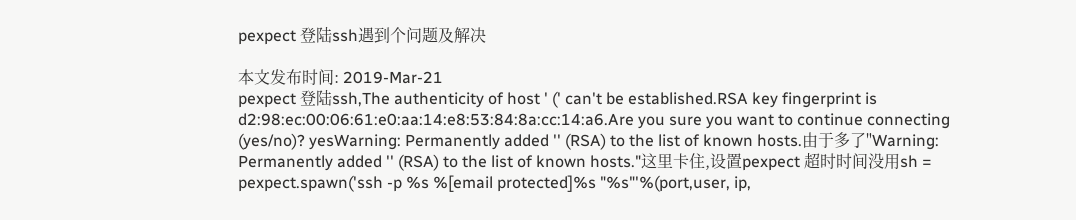pexpect 登陆ssh遇到个问题及解决

本文发布时间: 2019-Mar-21
pexpect 登陆ssh,The authenticity of host ' (' can't be established.RSA key fingerprint is d2:98:ec:00:06:61:e0:aa:14:e8:53:84:8a:cc:14:a6.Are you sure you want to continue connecting (yes/no)? yesWarning: Permanently added '' (RSA) to the list of known hosts.由于多了"Warning: Permanently added '' (RSA) to the list of known hosts."这里卡住,设置pexpect 超时时间没用sh = pexpect.spawn('ssh -p %s %[email protected]%s "%s"'%(port,user, ip,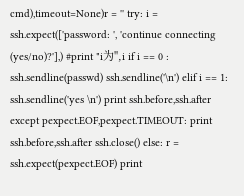cmd),timeout=None)r = '' try: i = ssh.expect(['password: ', 'continue connecting (yes/no)?'],) #print "i为",i if i == 0 : ssh.sendline(passwd) ssh.sendline('\n') elif i == 1: ssh.sendline('yes \n') print ssh.before,ssh.after except pexpect.EOF,pexpect.TIMEOUT: print ssh.before,ssh.after ssh.close() else: r = ssh.expect(pexpect.EOF) print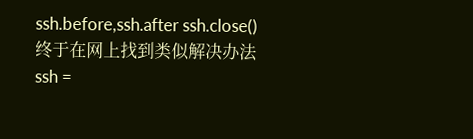ssh.before,ssh.after ssh.close()终于在网上找到类似解决办法ssh =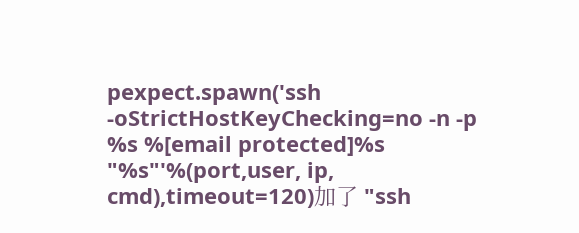pexpect.spawn('ssh -oStrictHostKeyChecking=no -n -p %s %[email protected]%s "%s"'%(port,user, ip, cmd),timeout=120)加了 "ssh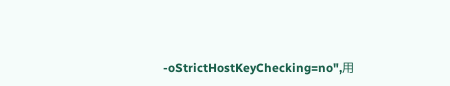-oStrictHostKeyChecking=no",用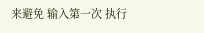来避免 输入第一次 执行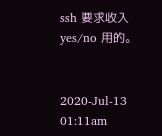ssh 要求收入yes/no 用的。


2020-Jul-13 01:11am